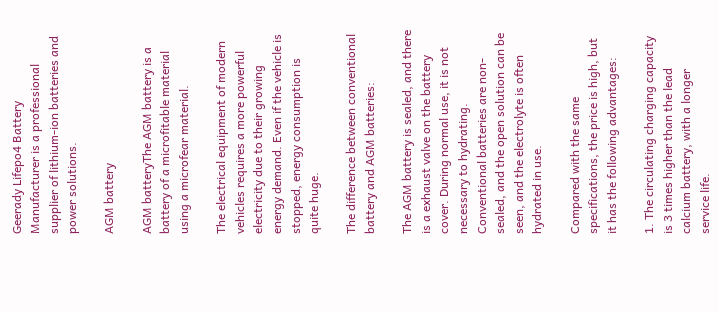Geerady Lifepo4 Battery Manufacturer is a professional supplier of lithium-ion batteries and power solutions.

AGM battery

AGM batteryThe AGM battery is a battery of a microfitable material using a microfear material.

The electrical equipment of modern vehicles requires a more powerful electricity due to their growing energy demand. Even if the vehicle is stopped, energy consumption is quite huge.

The difference between conventional battery and AGM batteries:

The AGM battery is sealed, and there is a exhaust valve on the battery cover. During normal use, it is not necessary to hydrating. Conventional batteries are non-sealed, and the open solution can be seen, and the electrolyte is often hydrated in use.

Compared with the same specifications, the price is high, but it has the following advantages:

1. The circulating charging capacity is 3 times higher than the lead calcium battery, with a longer service life.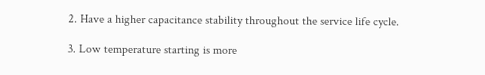2. Have a higher capacitance stability throughout the service life cycle.

3. Low temperature starting is more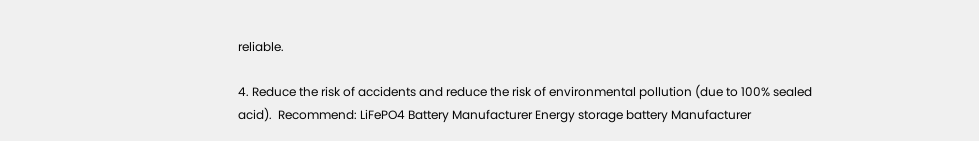reliable.

4. Reduce the risk of accidents and reduce the risk of environmental pollution (due to 100% sealed acid).  Recommend: LiFePO4 Battery Manufacturer Energy storage battery Manufacturer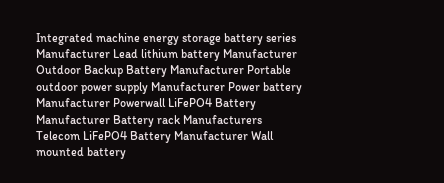Integrated machine energy storage battery series Manufacturer Lead lithium battery Manufacturer Outdoor Backup Battery Manufacturer Portable outdoor power supply Manufacturer Power battery Manufacturer Powerwall LiFePO4 Battery Manufacturer Battery rack Manufacturers Telecom LiFePO4 Battery Manufacturer Wall mounted battery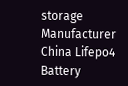storage Manufacturer China Lifepo4 Battery